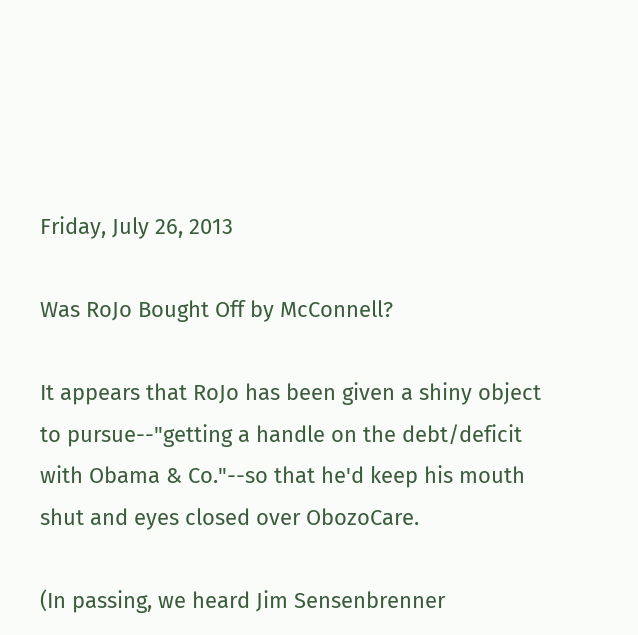Friday, July 26, 2013

Was RoJo Bought Off by McConnell?

It appears that RoJo has been given a shiny object to pursue--"getting a handle on the debt/deficit with Obama & Co."--so that he'd keep his mouth shut and eyes closed over ObozoCare.

(In passing, we heard Jim Sensenbrenner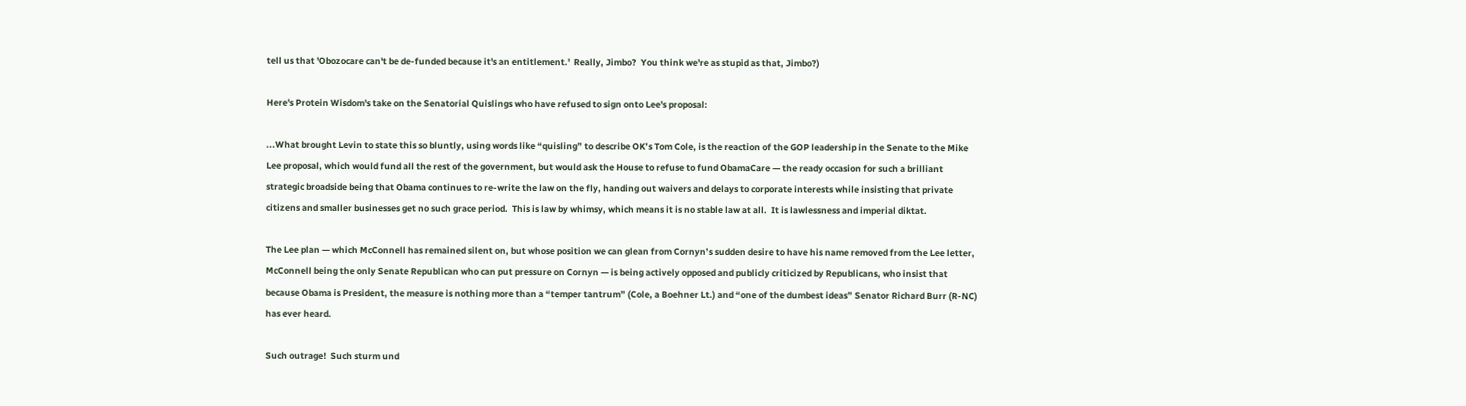tell us that 'Obozocare can't be de-funded because it's an entitlement.'  Really, Jimbo?  You think we're as stupid as that, Jimbo?)

Here's Protein Wisdom's take on the Senatorial Quislings who have refused to sign onto Lee's proposal:

...What brought Levin to state this so bluntly, using words like “quisling” to describe OK’s Tom Cole, is the reaction of the GOP leadership in the Senate to the Mike Lee proposal, which would fund all the rest of the government, but would ask the House to refuse to fund ObamaCare — the ready occasion for such a brilliant strategic broadside being that Obama continues to re-write the law on the fly, handing out waivers and delays to corporate interests while insisting that private citizens and smaller businesses get no such grace period.  This is law by whimsy, which means it is no stable law at all.  It is lawlessness and imperial diktat.

The Lee plan — which McConnell has remained silent on, but whose position we can glean from Cornyn’s sudden desire to have his name removed from the Lee letter, McConnell being the only Senate Republican who can put pressure on Cornyn — is being actively opposed and publicly criticized by Republicans, who insist that because Obama is President, the measure is nothing more than a “temper tantrum” (Cole, a Boehner Lt.) and “one of the dumbest ideas” Senator Richard Burr (R-NC) has ever heard.

Such outrage!  Such sturm und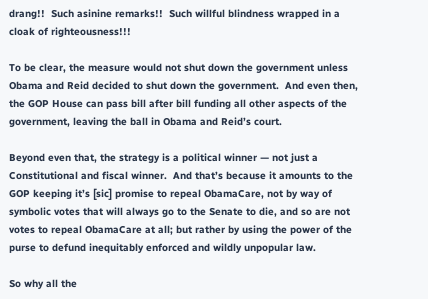drang!!  Such asinine remarks!!  Such willful blindness wrapped in a cloak of righteousness!!!

To be clear, the measure would not shut down the government unless Obama and Reid decided to shut down the government.  And even then, the GOP House can pass bill after bill funding all other aspects of the government, leaving the ball in Obama and Reid’s court.

Beyond even that, the strategy is a political winner — not just a Constitutional and fiscal winner.  And that’s because it amounts to the GOP keeping it’s [sic] promise to repeal ObamaCare, not by way of symbolic votes that will always go to the Senate to die, and so are not votes to repeal ObamaCare at all; but rather by using the power of the purse to defund inequitably enforced and wildly unpopular law.

So why all the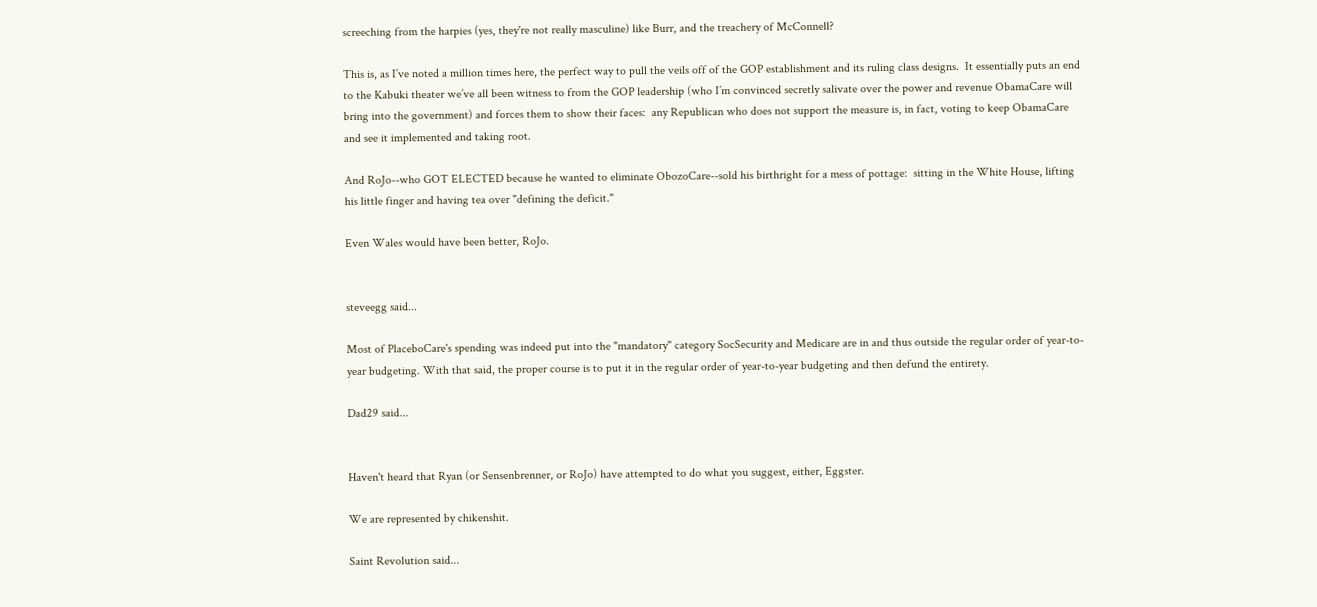screeching from the harpies (yes, they're not really masculine) like Burr, and the treachery of McConnell?

This is, as I’ve noted a million times here, the perfect way to pull the veils off of the GOP establishment and its ruling class designs.  It essentially puts an end to the Kabuki theater we’ve all been witness to from the GOP leadership (who I’m convinced secretly salivate over the power and revenue ObamaCare will bring into the government) and forces them to show their faces:  any Republican who does not support the measure is, in fact, voting to keep ObamaCare and see it implemented and taking root.

And RoJo--who GOT ELECTED because he wanted to eliminate ObozoCare--sold his birthright for a mess of pottage:  sitting in the White House, lifting his little finger and having tea over "defining the deficit."

Even Wales would have been better, RoJo.


steveegg said...

Most of PlaceboCare's spending was indeed put into the "mandatory" category SocSecurity and Medicare are in and thus outside the regular order of year-to-year budgeting. With that said, the proper course is to put it in the regular order of year-to-year budgeting and then defund the entirety.

Dad29 said...


Haven't heard that Ryan (or Sensenbrenner, or RoJo) have attempted to do what you suggest, either, Eggster.

We are represented by chikenshit.

Saint Revolution said...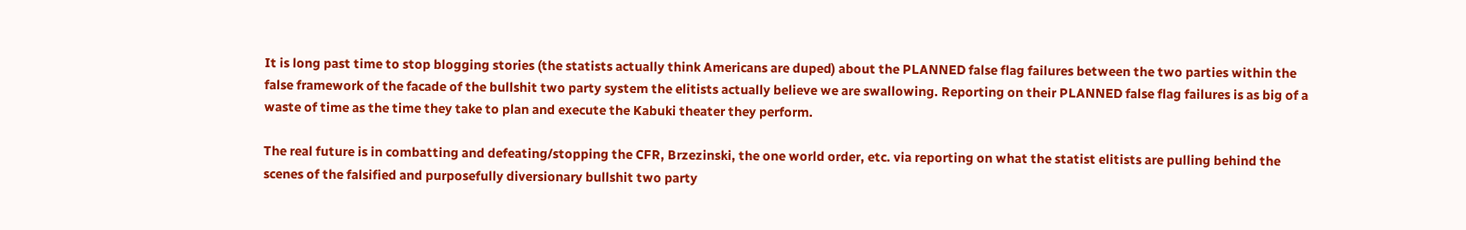It is long past time to stop blogging stories (the statists actually think Americans are duped) about the PLANNED false flag failures between the two parties within the false framework of the facade of the bullshit two party system the elitists actually believe we are swallowing. Reporting on their PLANNED false flag failures is as big of a waste of time as the time they take to plan and execute the Kabuki theater they perform.

The real future is in combatting and defeating/stopping the CFR, Brzezinski, the one world order, etc. via reporting on what the statist elitists are pulling behind the scenes of the falsified and purposefully diversionary bullshit two party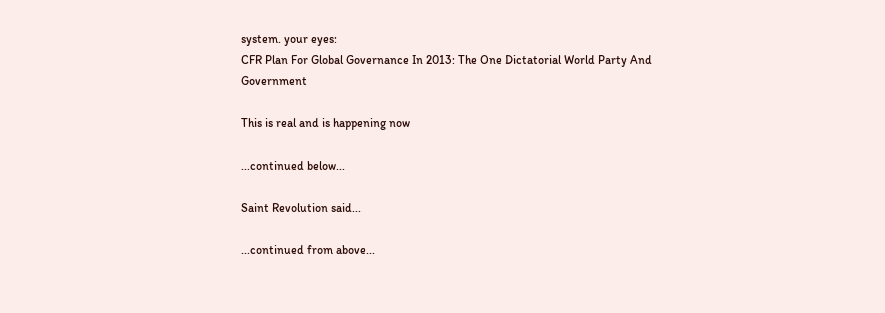system. your eyes:
CFR Plan For Global Governance In 2013: The One Dictatorial World Party And Government

This is real and is happening now

...continued below...

Saint Revolution said...

...continued from above...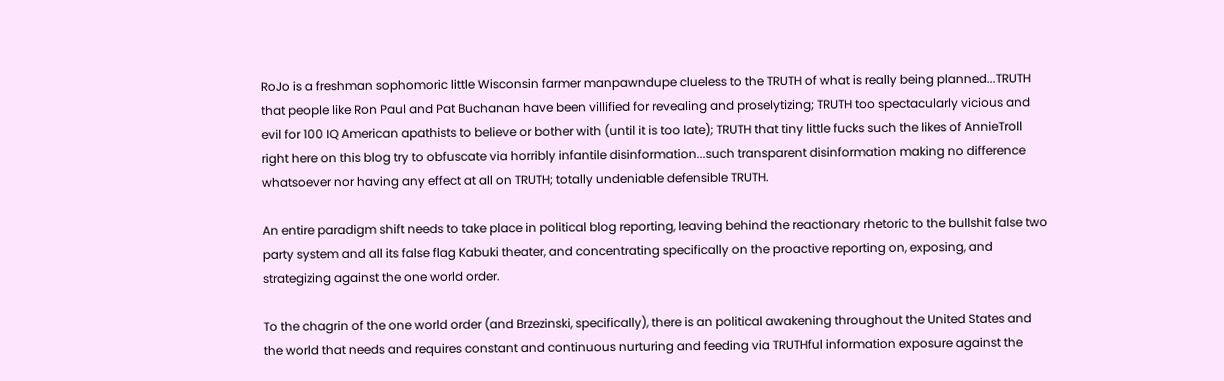RoJo is a freshman sophomoric little Wisconsin farmer manpawndupe clueless to the TRUTH of what is really being planned...TRUTH that people like Ron Paul and Pat Buchanan have been villified for revealing and proselytizing; TRUTH too spectacularly vicious and evil for 100 IQ American apathists to believe or bother with (until it is too late); TRUTH that tiny little fucks such the likes of AnnieTroll right here on this blog try to obfuscate via horribly infantile disinformation...such transparent disinformation making no difference whatsoever nor having any effect at all on TRUTH; totally undeniable defensible TRUTH.

An entire paradigm shift needs to take place in political blog reporting, leaving behind the reactionary rhetoric to the bullshit false two party system and all its false flag Kabuki theater, and concentrating specifically on the proactive reporting on, exposing, and strategizing against the one world order.

To the chagrin of the one world order (and Brzezinski, specifically), there is an political awakening throughout the United States and the world that needs and requires constant and continuous nurturing and feeding via TRUTHful information exposure against the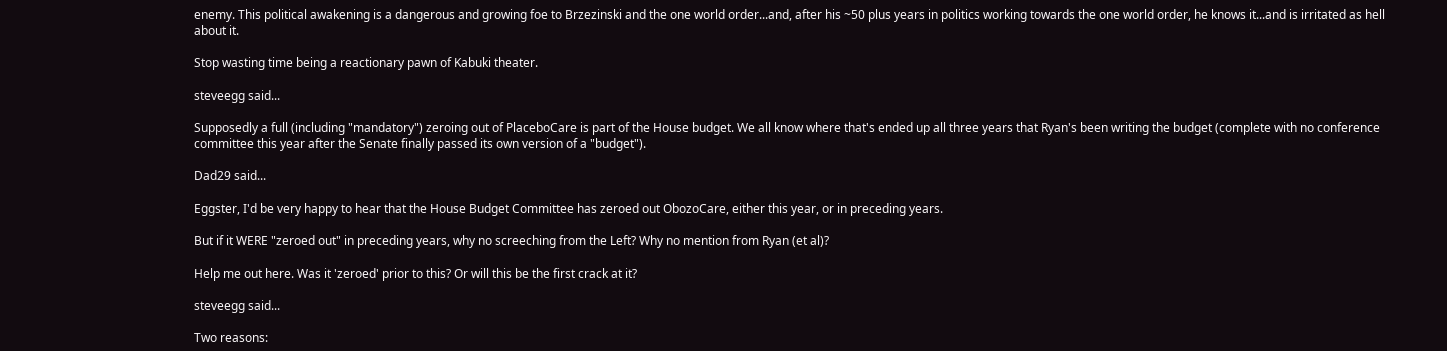enemy. This political awakening is a dangerous and growing foe to Brzezinski and the one world order...and, after his ~50 plus years in politics working towards the one world order, he knows it...and is irritated as hell about it.

Stop wasting time being a reactionary pawn of Kabuki theater.

steveegg said...

Supposedly a full (including "mandatory") zeroing out of PlaceboCare is part of the House budget. We all know where that's ended up all three years that Ryan's been writing the budget (complete with no conference committee this year after the Senate finally passed its own version of a "budget").

Dad29 said...

Eggster, I'd be very happy to hear that the House Budget Committee has zeroed out ObozoCare, either this year, or in preceding years.

But if it WERE "zeroed out" in preceding years, why no screeching from the Left? Why no mention from Ryan (et al)?

Help me out here. Was it 'zeroed' prior to this? Or will this be the first crack at it?

steveegg said...

Two reasons: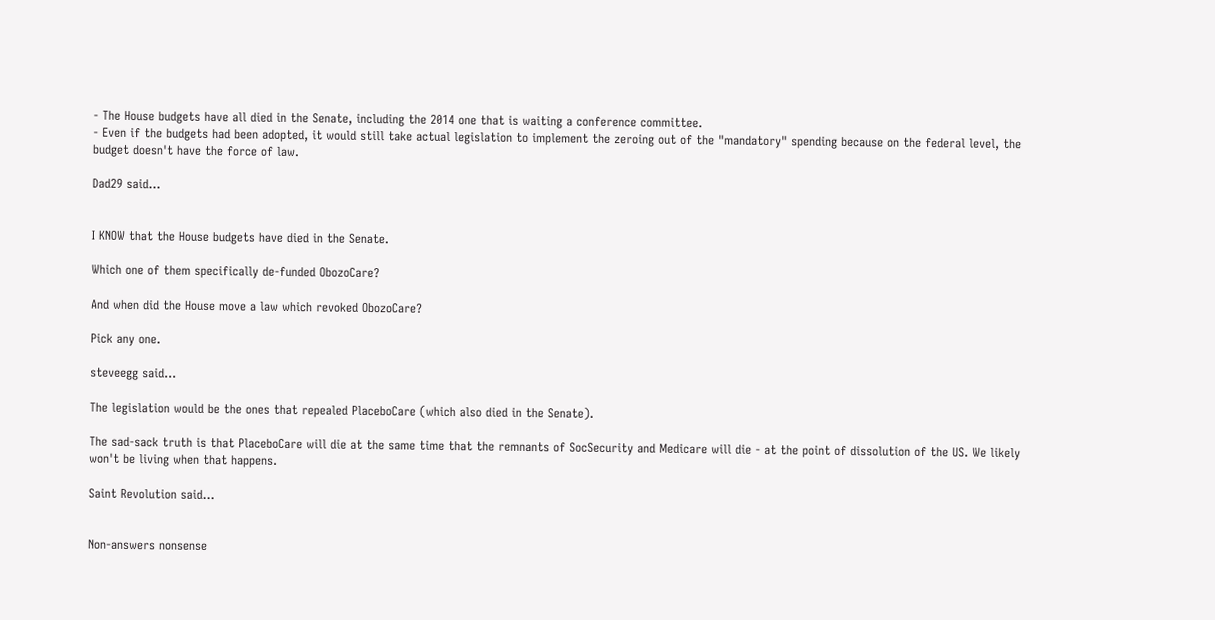- The House budgets have all died in the Senate, including the 2014 one that is waiting a conference committee.
- Even if the budgets had been adopted, it would still take actual legislation to implement the zeroing out of the "mandatory" spending because on the federal level, the budget doesn't have the force of law.

Dad29 said...


I KNOW that the House budgets have died in the Senate.

Which one of them specifically de-funded ObozoCare?

And when did the House move a law which revoked ObozoCare?

Pick any one.

steveegg said...

The legislation would be the ones that repealed PlaceboCare (which also died in the Senate).

The sad-sack truth is that PlaceboCare will die at the same time that the remnants of SocSecurity and Medicare will die - at the point of dissolution of the US. We likely won't be living when that happens.

Saint Revolution said...


Non-answers nonsense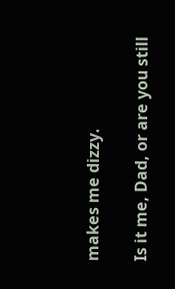makes me dizzy.

Is it me, Dad, or are you still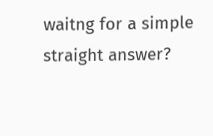waitng for a simple straight answer?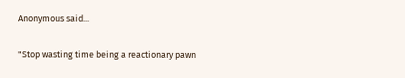Anonymous said...

"Stop wasting time being a reactionary pawn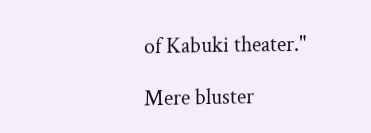of Kabuki theater."

Mere bluster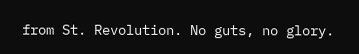from St. Revolution. No guts, no glory.